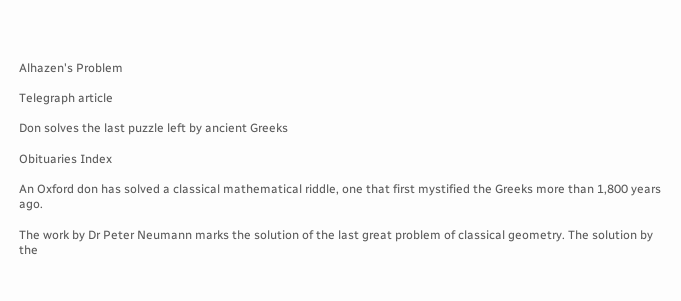Alhazen's Problem

Telegraph article

Don solves the last puzzle left by ancient Greeks

Obituaries Index

An Oxford don has solved a classical mathematical riddle, one that first mystified the Greeks more than 1,800 years ago.

The work by Dr Peter Neumann marks the solution of the last great problem of classical geometry. The solution by the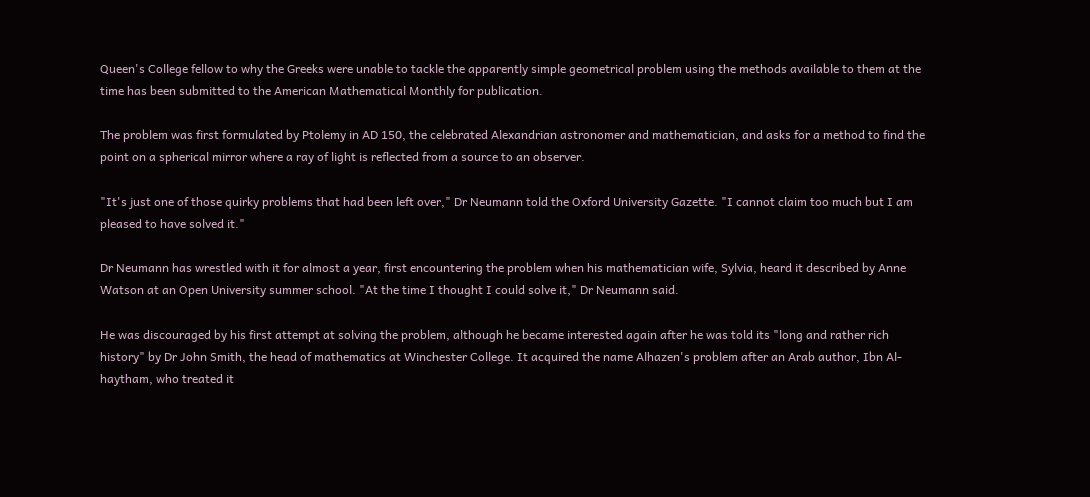Queen's College fellow to why the Greeks were unable to tackle the apparently simple geometrical problem using the methods available to them at the time has been submitted to the American Mathematical Monthly for publication.

The problem was first formulated by Ptolemy in AD 150, the celebrated Alexandrian astronomer and mathematician, and asks for a method to find the point on a spherical mirror where a ray of light is reflected from a source to an observer.

"It's just one of those quirky problems that had been left over," Dr Neumann told the Oxford University Gazette. "I cannot claim too much but I am pleased to have solved it."

Dr Neumann has wrestled with it for almost a year, first encountering the problem when his mathematician wife, Sylvia, heard it described by Anne Watson at an Open University summer school. "At the time I thought I could solve it," Dr Neumann said.

He was discouraged by his first attempt at solving the problem, although he became interested again after he was told its "long and rather rich history" by Dr John Smith, the head of mathematics at Winchester College. It acquired the name Alhazen's problem after an Arab author, Ibn Al-haytham, who treated it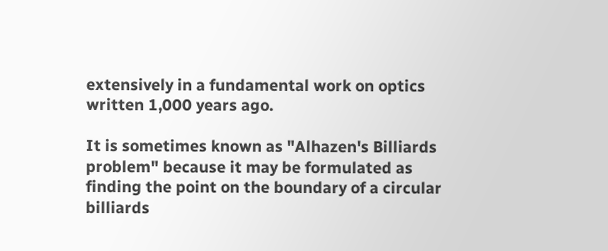extensively in a fundamental work on optics written 1,000 years ago.

It is sometimes known as "Alhazen's Billiards problem" because it may be formulated as finding the point on the boundary of a circular billiards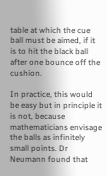table at which the cue ball must be aimed, if it is to hit the black ball after one bounce off the cushion.

In practice, this would be easy but in principle it is not, because mathematicians envisage the balls as infinitely small points. Dr Neumann found that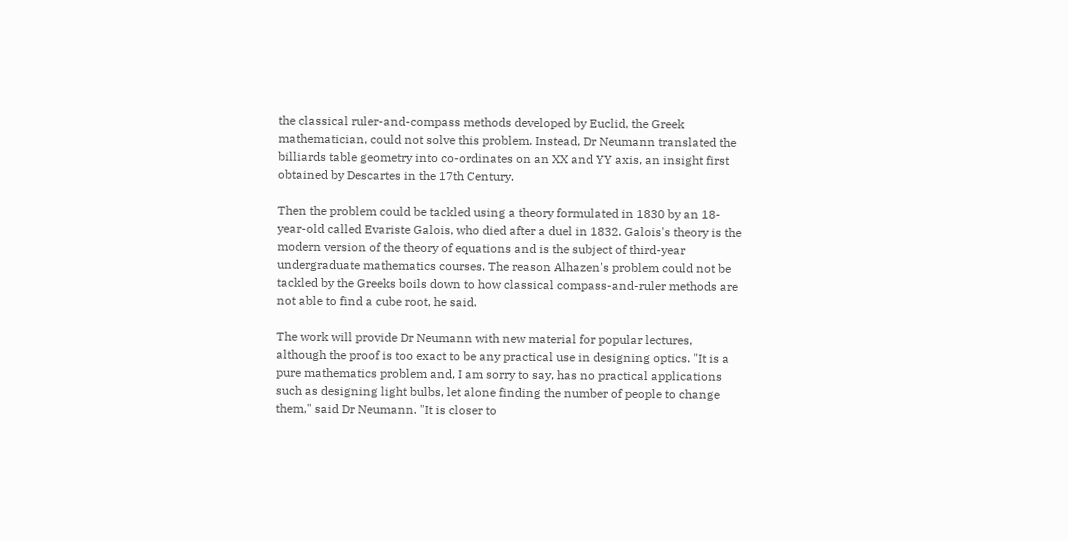the classical ruler-and-compass methods developed by Euclid, the Greek mathematician, could not solve this problem. Instead, Dr Neumann translated the billiards table geometry into co-ordinates on an XX and YY axis, an insight first obtained by Descartes in the 17th Century.

Then the problem could be tackled using a theory formulated in 1830 by an 18-year-old called Evariste Galois, who died after a duel in 1832. Galois's theory is the modern version of the theory of equations and is the subject of third-year undergraduate mathematics courses. The reason Alhazen's problem could not be tackled by the Greeks boils down to how classical compass-and-ruler methods are not able to find a cube root, he said.

The work will provide Dr Neumann with new material for popular lectures, although the proof is too exact to be any practical use in designing optics. "It is a pure mathematics problem and, I am sorry to say, has no practical applications such as designing light bulbs, let alone finding the number of people to change them," said Dr Neumann. "It is closer to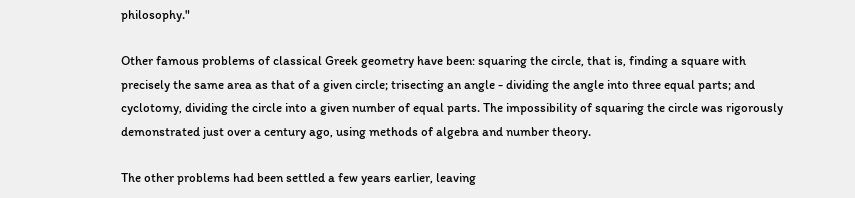philosophy."

Other famous problems of classical Greek geometry have been: squaring the circle, that is, finding a square with precisely the same area as that of a given circle; trisecting an angle - dividing the angle into three equal parts; and cyclotomy, dividing the circle into a given number of equal parts. The impossibility of squaring the circle was rigorously demonstrated just over a century ago, using methods of algebra and number theory.

The other problems had been settled a few years earlier, leaving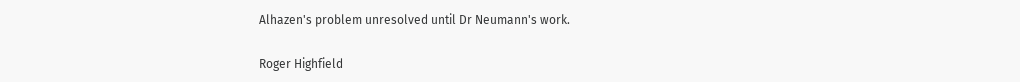Alhazen's problem unresolved until Dr Neumann's work.

Roger Highfield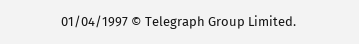01/04/1997 © Telegraph Group Limited.